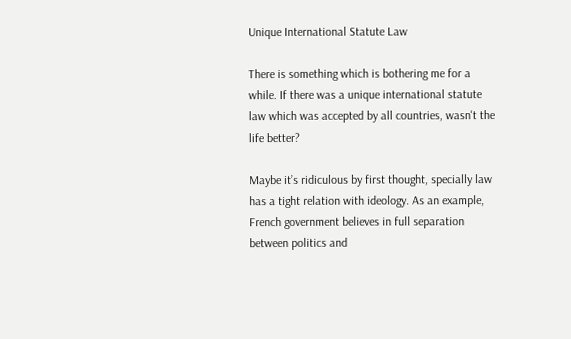Unique International Statute Law

There is something which is bothering me for a while. If there was a unique international statute law which was accepted by all countries, wasn't the life better?

Maybe it’s ridiculous by first thought, specially law has a tight relation with ideology. As an example, French government believes in full separation between politics and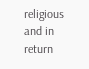religious and in return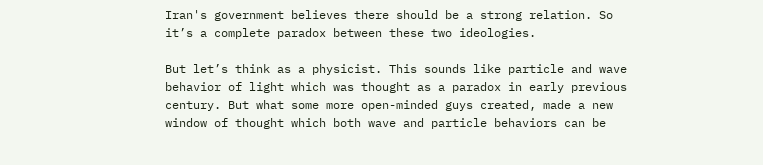Iran's government believes there should be a strong relation. So it’s a complete paradox between these two ideologies.

But let’s think as a physicist. This sounds like particle and wave behavior of light which was thought as a paradox in early previous century. But what some more open-minded guys created, made a new window of thought which both wave and particle behaviors can be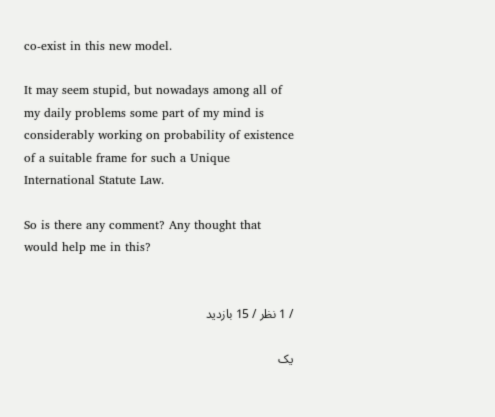co-exist in this new model.

It may seem stupid, but nowadays among all of my daily problems some part of my mind is considerably working on probability of existence of a suitable frame for such a Unique International Statute Law.

So is there any comment? Any thought that would help me in this?


/ 1 نظر / 15 بازدید

یک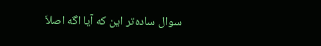سوال ساده‌تر این که آیا اگه اصلاَ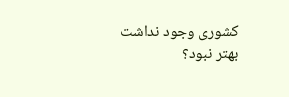کشوری وجود نداشت بهتر نبود؟